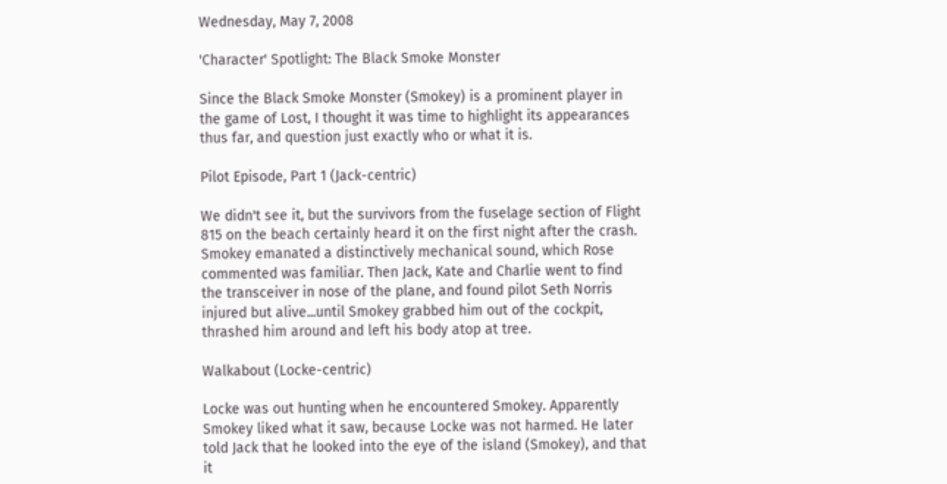Wednesday, May 7, 2008

'Character' Spotlight: The Black Smoke Monster

Since the Black Smoke Monster (Smokey) is a prominent player in the game of Lost, I thought it was time to highlight its appearances thus far, and question just exactly who or what it is.

Pilot Episode, Part 1 (Jack-centric)

We didn't see it, but the survivors from the fuselage section of Flight 815 on the beach certainly heard it on the first night after the crash. Smokey emanated a distinctively mechanical sound, which Rose commented was familiar. Then Jack, Kate and Charlie went to find the transceiver in nose of the plane, and found pilot Seth Norris injured but alive...until Smokey grabbed him out of the cockpit, thrashed him around and left his body atop at tree.

Walkabout (Locke-centric)

Locke was out hunting when he encountered Smokey. Apparently Smokey liked what it saw, because Locke was not harmed. He later told Jack that he looked into the eye of the island (Smokey), and that it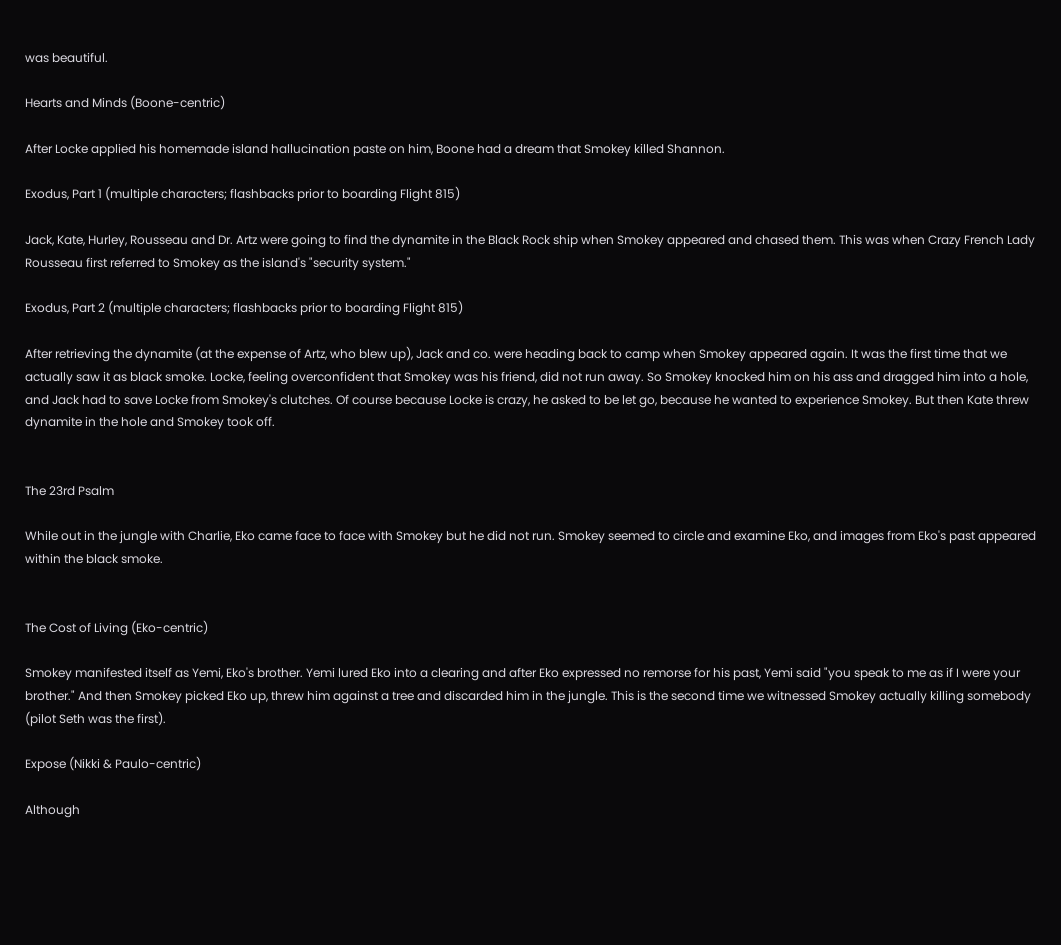was beautiful.

Hearts and Minds (Boone-centric)

After Locke applied his homemade island hallucination paste on him, Boone had a dream that Smokey killed Shannon.

Exodus, Part 1 (multiple characters; flashbacks prior to boarding Flight 815)

Jack, Kate, Hurley, Rousseau and Dr. Artz were going to find the dynamite in the Black Rock ship when Smokey appeared and chased them. This was when Crazy French Lady Rousseau first referred to Smokey as the island's "security system."

Exodus, Part 2 (multiple characters; flashbacks prior to boarding Flight 815)

After retrieving the dynamite (at the expense of Artz, who blew up), Jack and co. were heading back to camp when Smokey appeared again. It was the first time that we actually saw it as black smoke. Locke, feeling overconfident that Smokey was his friend, did not run away. So Smokey knocked him on his ass and dragged him into a hole, and Jack had to save Locke from Smokey's clutches. Of course because Locke is crazy, he asked to be let go, because he wanted to experience Smokey. But then Kate threw dynamite in the hole and Smokey took off.


The 23rd Psalm

While out in the jungle with Charlie, Eko came face to face with Smokey but he did not run. Smokey seemed to circle and examine Eko, and images from Eko's past appeared within the black smoke.


The Cost of Living (Eko-centric)

Smokey manifested itself as Yemi, Eko's brother. Yemi lured Eko into a clearing and after Eko expressed no remorse for his past, Yemi said "you speak to me as if I were your brother." And then Smokey picked Eko up, threw him against a tree and discarded him in the jungle. This is the second time we witnessed Smokey actually killing somebody (pilot Seth was the first).

Expose (Nikki & Paulo-centric)

Although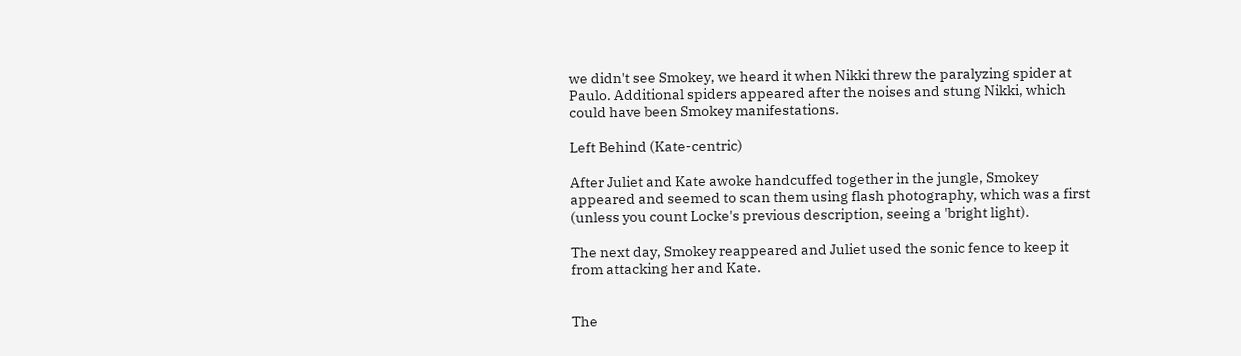we didn't see Smokey, we heard it when Nikki threw the paralyzing spider at Paulo. Additional spiders appeared after the noises and stung Nikki, which could have been Smokey manifestations.

Left Behind (Kate-centric)

After Juliet and Kate awoke handcuffed together in the jungle, Smokey appeared and seemed to scan them using flash photography, which was a first (unless you count Locke's previous description, seeing a 'bright light).

The next day, Smokey reappeared and Juliet used the sonic fence to keep it from attacking her and Kate.


The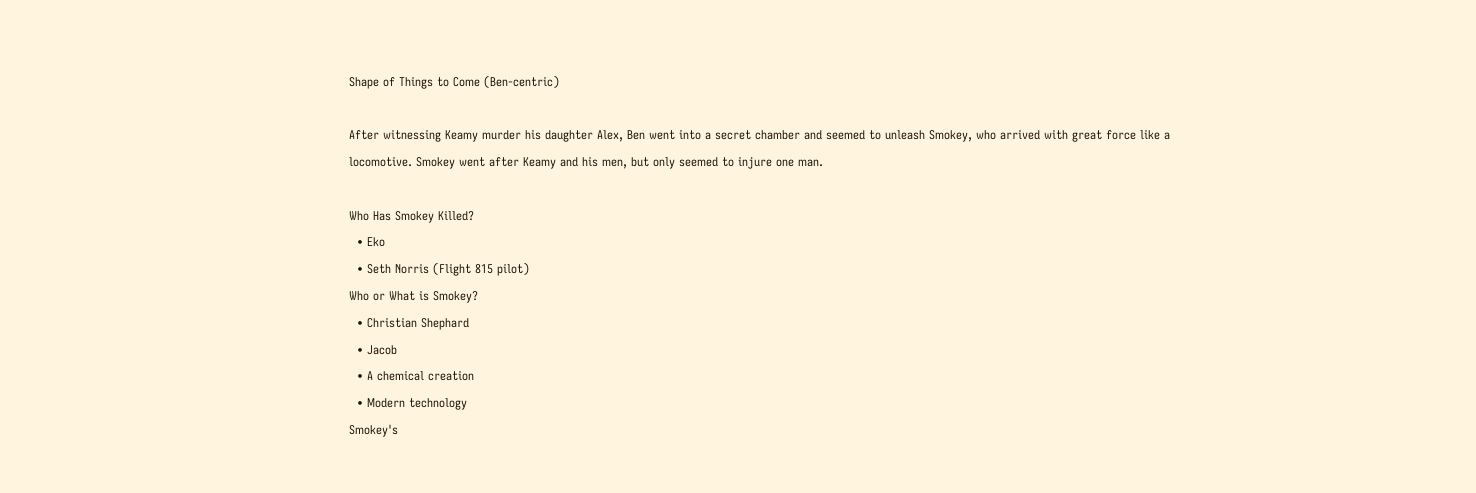Shape of Things to Come (Ben-centric)

After witnessing Keamy murder his daughter Alex, Ben went into a secret chamber and seemed to unleash Smokey, who arrived with great force like a locomotive. Smokey went after Keamy and his men, but only seemed to injure one man.

Who Has Smokey Killed?
  • Eko
  • Seth Norris (Flight 815 pilot)
Who or What is Smokey?
  • Christian Shephard
  • Jacob
  • A chemical creation
  • Modern technology
Smokey's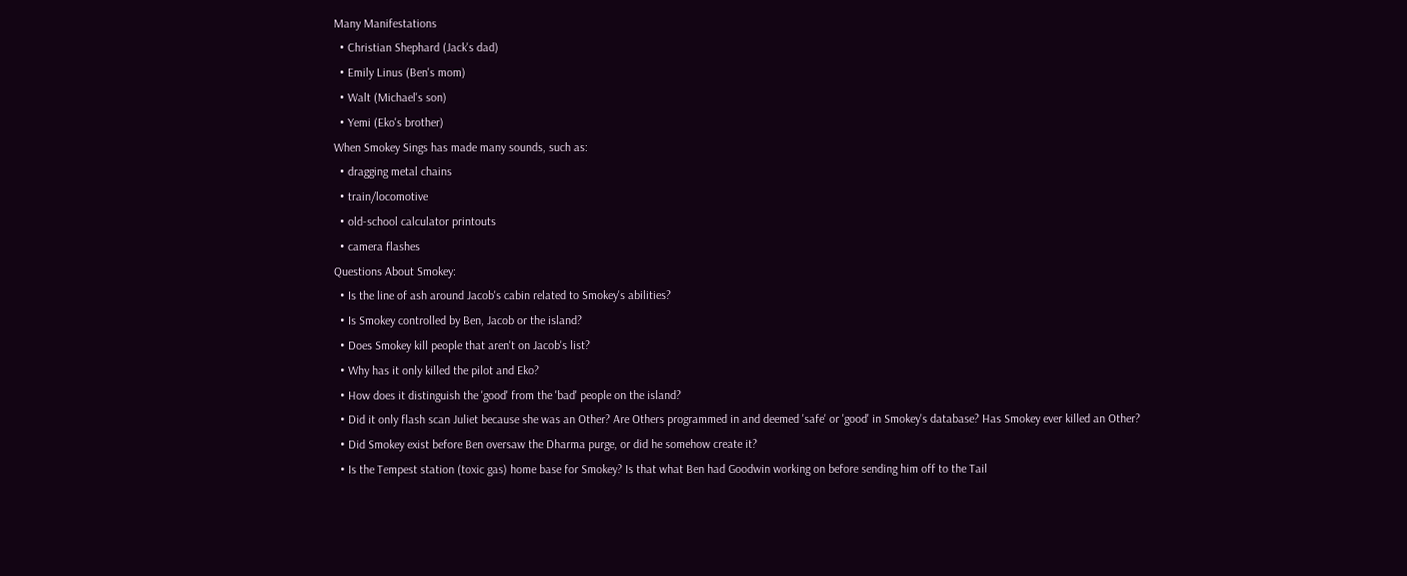Many Manifestations
  • Christian Shephard (Jack's dad)
  • Emily Linus (Ben's mom)
  • Walt (Michael's son)
  • Yemi (Eko's brother)
When Smokey Sings has made many sounds, such as:
  • dragging metal chains
  • train/locomotive
  • old-school calculator printouts
  • camera flashes
Questions About Smokey:
  • Is the line of ash around Jacob's cabin related to Smokey's abilities?
  • Is Smokey controlled by Ben, Jacob or the island?
  • Does Smokey kill people that aren't on Jacob's list?
  • Why has it only killed the pilot and Eko?
  • How does it distinguish the 'good' from the 'bad' people on the island?
  • Did it only flash scan Juliet because she was an Other? Are Others programmed in and deemed 'safe' or 'good' in Smokey's database? Has Smokey ever killed an Other?
  • Did Smokey exist before Ben oversaw the Dharma purge, or did he somehow create it?
  • Is the Tempest station (toxic gas) home base for Smokey? Is that what Ben had Goodwin working on before sending him off to the Tail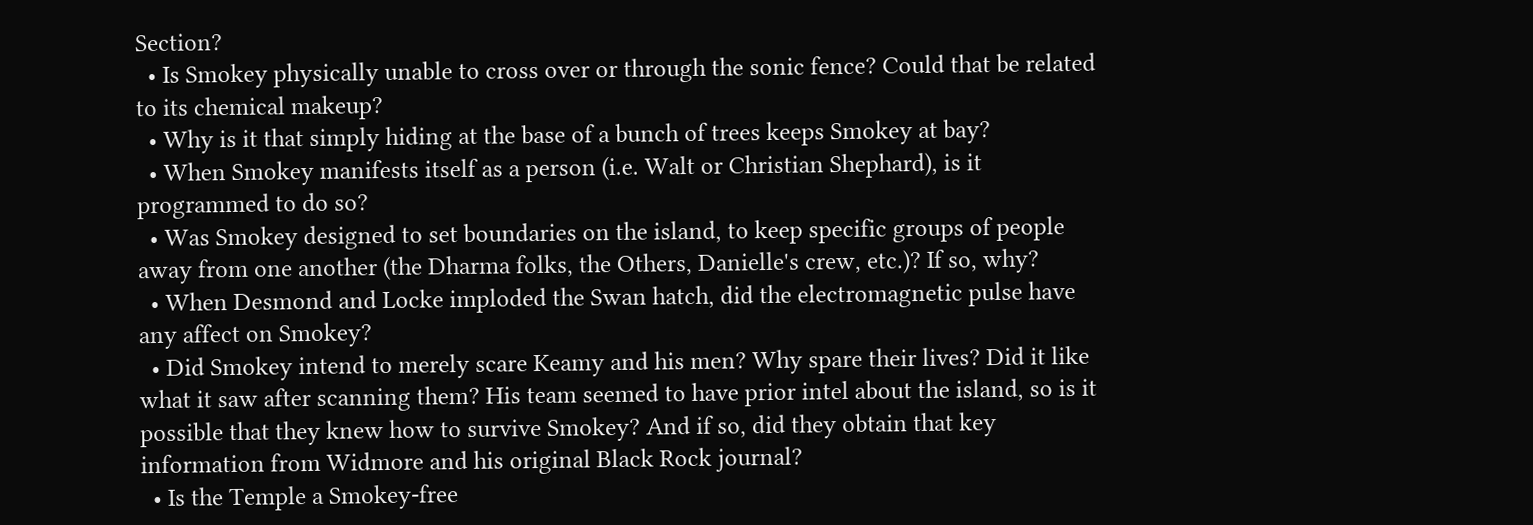Section?
  • Is Smokey physically unable to cross over or through the sonic fence? Could that be related to its chemical makeup?
  • Why is it that simply hiding at the base of a bunch of trees keeps Smokey at bay?
  • When Smokey manifests itself as a person (i.e. Walt or Christian Shephard), is it programmed to do so?
  • Was Smokey designed to set boundaries on the island, to keep specific groups of people away from one another (the Dharma folks, the Others, Danielle's crew, etc.)? If so, why?
  • When Desmond and Locke imploded the Swan hatch, did the electromagnetic pulse have any affect on Smokey?
  • Did Smokey intend to merely scare Keamy and his men? Why spare their lives? Did it like what it saw after scanning them? His team seemed to have prior intel about the island, so is it possible that they knew how to survive Smokey? And if so, did they obtain that key information from Widmore and his original Black Rock journal?
  • Is the Temple a Smokey-free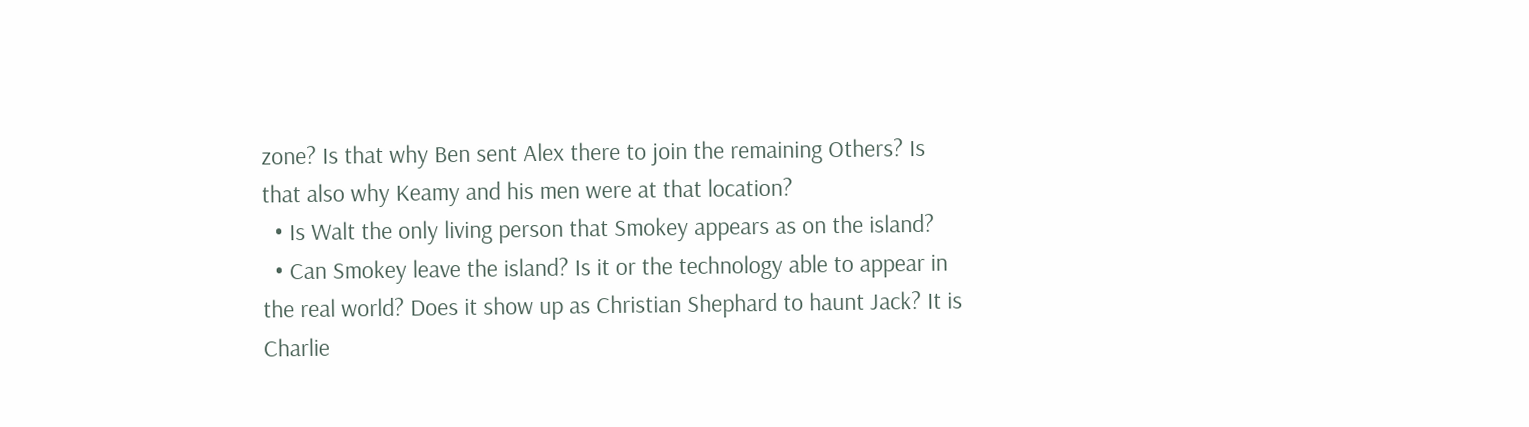zone? Is that why Ben sent Alex there to join the remaining Others? Is that also why Keamy and his men were at that location?
  • Is Walt the only living person that Smokey appears as on the island?
  • Can Smokey leave the island? Is it or the technology able to appear in the real world? Does it show up as Christian Shephard to haunt Jack? It is Charlie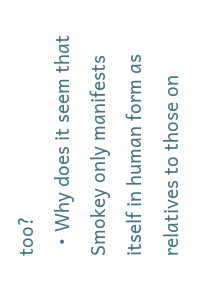too?
  • Why does it seem that Smokey only manifests itself in human form as relatives to those on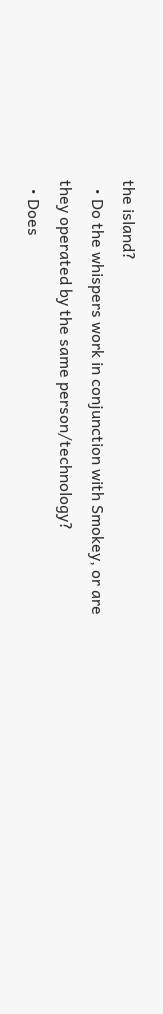the island?
  • Do the whispers work in conjunction with Smokey, or are they operated by the same person/technology?
  • Does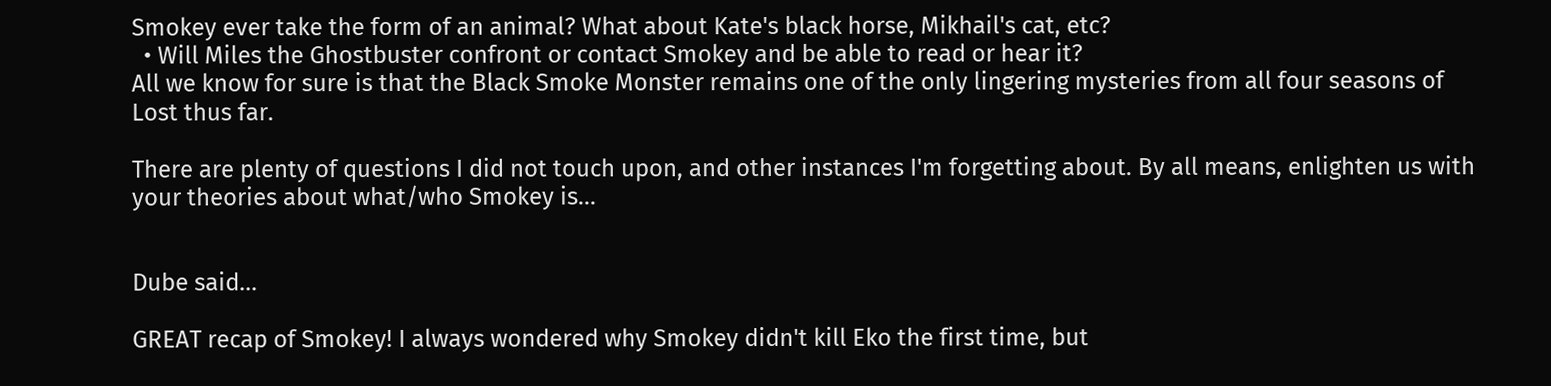Smokey ever take the form of an animal? What about Kate's black horse, Mikhail's cat, etc?
  • Will Miles the Ghostbuster confront or contact Smokey and be able to read or hear it?
All we know for sure is that the Black Smoke Monster remains one of the only lingering mysteries from all four seasons of Lost thus far.

There are plenty of questions I did not touch upon, and other instances I'm forgetting about. By all means, enlighten us with your theories about what/who Smokey is...


Dube said...

GREAT recap of Smokey! I always wondered why Smokey didn't kill Eko the first time, but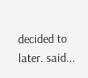decided to later. said...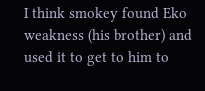I think smokey found Eko weakness (his brother) and used it to get to him to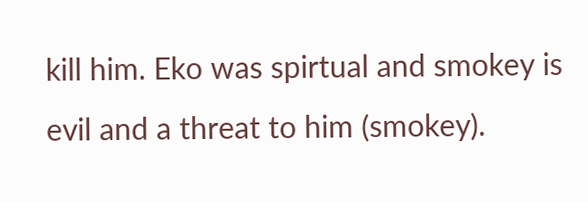kill him. Eko was spirtual and smokey is evil and a threat to him (smokey).